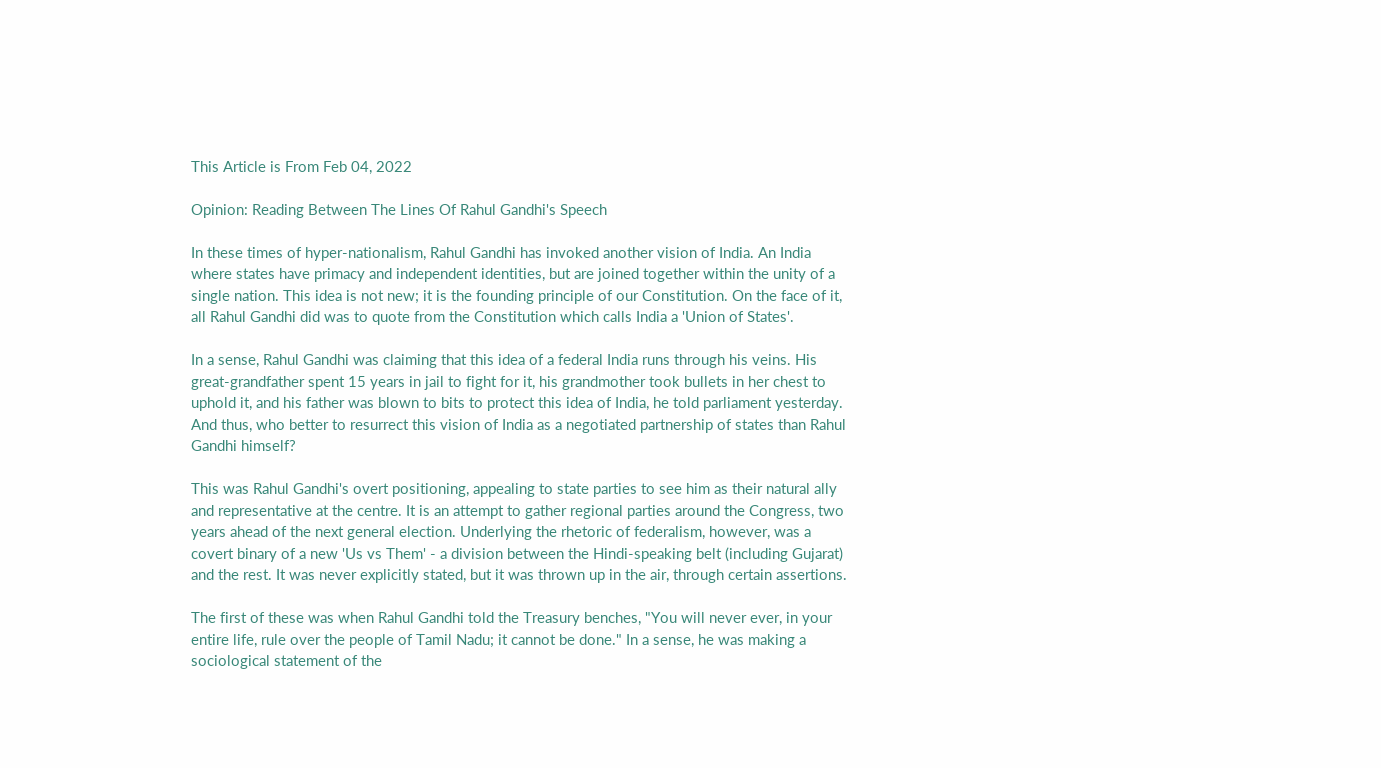This Article is From Feb 04, 2022

Opinion: Reading Between The Lines Of Rahul Gandhi's Speech

In these times of hyper-nationalism, Rahul Gandhi has invoked another vision of India. An India where states have primacy and independent identities, but are joined together within the unity of a single nation. This idea is not new; it is the founding principle of our Constitution. On the face of it, all Rahul Gandhi did was to quote from the Constitution which calls India a 'Union of States'.

In a sense, Rahul Gandhi was claiming that this idea of a federal India runs through his veins. His great-grandfather spent 15 years in jail to fight for it, his grandmother took bullets in her chest to uphold it, and his father was blown to bits to protect this idea of India, he told parliament yesterday. And thus, who better to resurrect this vision of India as a negotiated partnership of states than Rahul Gandhi himself?

This was Rahul Gandhi's overt positioning, appealing to state parties to see him as their natural ally and representative at the centre. It is an attempt to gather regional parties around the Congress, two years ahead of the next general election. Underlying the rhetoric of federalism, however, was a covert binary of a new 'Us vs Them' - a division between the Hindi-speaking belt (including Gujarat) and the rest. It was never explicitly stated, but it was thrown up in the air, through certain assertions.

The first of these was when Rahul Gandhi told the Treasury benches, "You will never ever, in your entire life, rule over the people of Tamil Nadu; it cannot be done." In a sense, he was making a sociological statement of the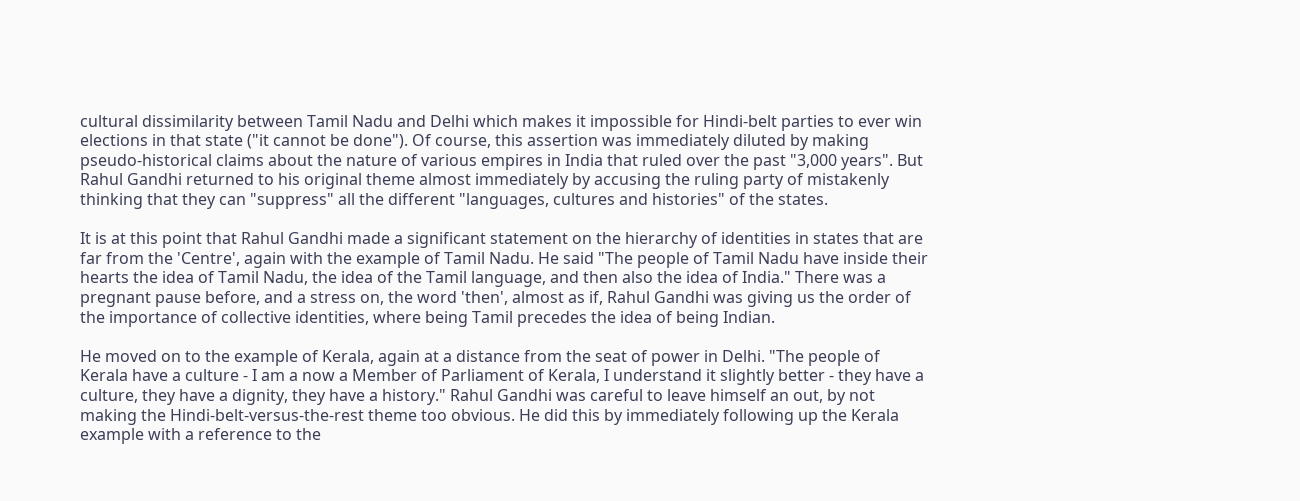cultural dissimilarity between Tamil Nadu and Delhi which makes it impossible for Hindi-belt parties to ever win elections in that state ("it cannot be done"). Of course, this assertion was immediately diluted by making pseudo-historical claims about the nature of various empires in India that ruled over the past "3,000 years". But Rahul Gandhi returned to his original theme almost immediately by accusing the ruling party of mistakenly thinking that they can "suppress" all the different "languages, cultures and histories" of the states.

It is at this point that Rahul Gandhi made a significant statement on the hierarchy of identities in states that are far from the 'Centre', again with the example of Tamil Nadu. He said "The people of Tamil Nadu have inside their hearts the idea of Tamil Nadu, the idea of the Tamil language, and then also the idea of India." There was a pregnant pause before, and a stress on, the word 'then', almost as if, Rahul Gandhi was giving us the order of the importance of collective identities, where being Tamil precedes the idea of being Indian.

He moved on to the example of Kerala, again at a distance from the seat of power in Delhi. "The people of Kerala have a culture - I am a now a Member of Parliament of Kerala, I understand it slightly better - they have a culture, they have a dignity, they have a history." Rahul Gandhi was careful to leave himself an out, by not making the Hindi-belt-versus-the-rest theme too obvious. He did this by immediately following up the Kerala example with a reference to the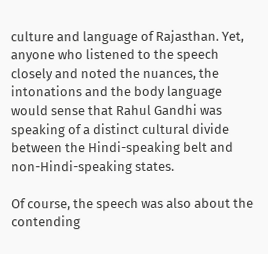culture and language of Rajasthan. Yet, anyone who listened to the speech closely and noted the nuances, the intonations and the body language would sense that Rahul Gandhi was speaking of a distinct cultural divide between the Hindi-speaking belt and non-Hindi-speaking states.

Of course, the speech was also about the contending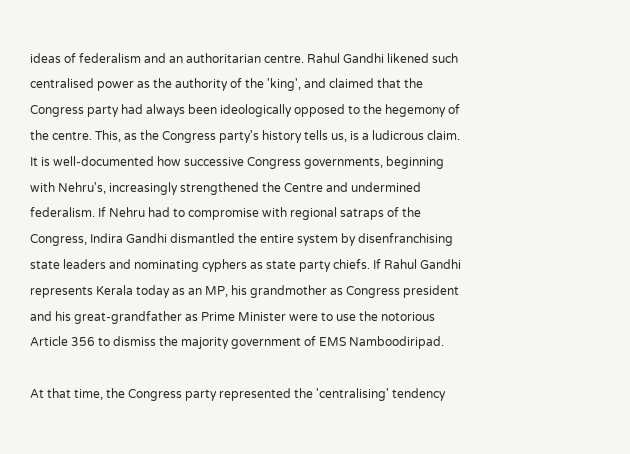ideas of federalism and an authoritarian centre. Rahul Gandhi likened such centralised power as the authority of the 'king', and claimed that the Congress party had always been ideologically opposed to the hegemony of the centre. This, as the Congress party's history tells us, is a ludicrous claim. It is well-documented how successive Congress governments, beginning with Nehru's, increasingly strengthened the Centre and undermined federalism. If Nehru had to compromise with regional satraps of the Congress, Indira Gandhi dismantled the entire system by disenfranchising state leaders and nominating cyphers as state party chiefs. If Rahul Gandhi represents Kerala today as an MP, his grandmother as Congress president and his great-grandfather as Prime Minister were to use the notorious Article 356 to dismiss the majority government of EMS Namboodiripad.

At that time, the Congress party represented the 'centralising' tendency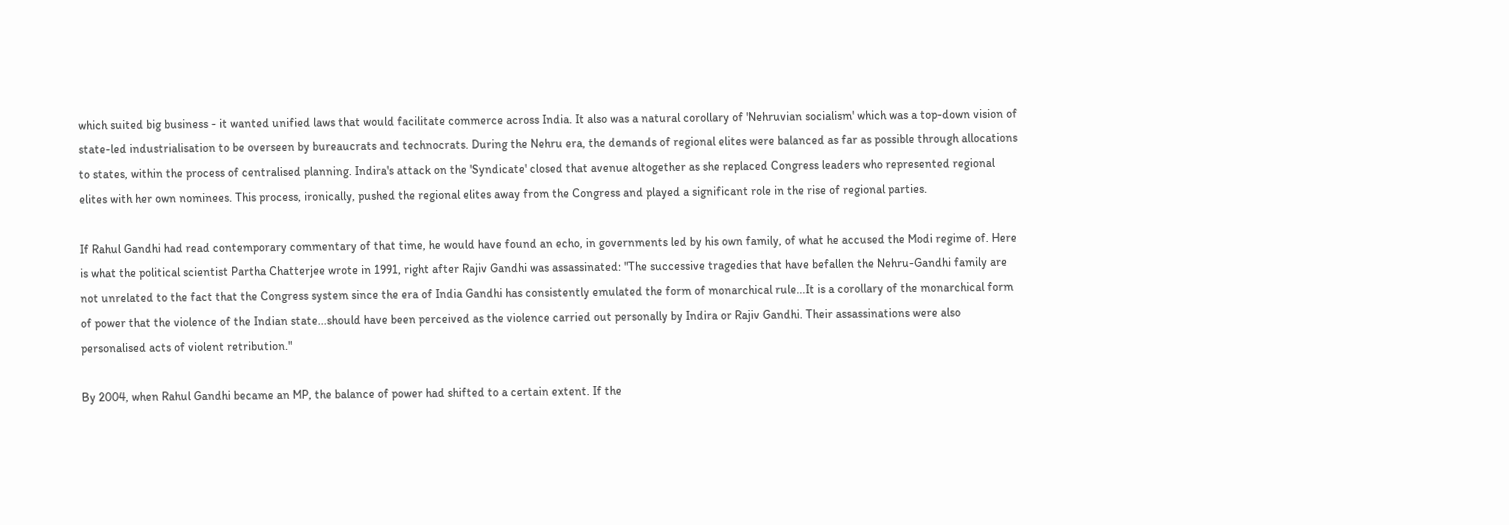which suited big business - it wanted unified laws that would facilitate commerce across India. It also was a natural corollary of 'Nehruvian socialism' which was a top-down vision of state-led industrialisation to be overseen by bureaucrats and technocrats. During the Nehru era, the demands of regional elites were balanced as far as possible through allocations to states, within the process of centralised planning. Indira's attack on the 'Syndicate' closed that avenue altogether as she replaced Congress leaders who represented regional elites with her own nominees. This process, ironically, pushed the regional elites away from the Congress and played a significant role in the rise of regional parties.

If Rahul Gandhi had read contemporary commentary of that time, he would have found an echo, in governments led by his own family, of what he accused the Modi regime of. Here is what the political scientist Partha Chatterjee wrote in 1991, right after Rajiv Gandhi was assassinated: "The successive tragedies that have befallen the Nehru-Gandhi family are not unrelated to the fact that the Congress system since the era of India Gandhi has consistently emulated the form of monarchical rule...It is a corollary of the monarchical form of power that the violence of the Indian state...should have been perceived as the violence carried out personally by Indira or Rajiv Gandhi. Their assassinations were also personalised acts of violent retribution."

By 2004, when Rahul Gandhi became an MP, the balance of power had shifted to a certain extent. If the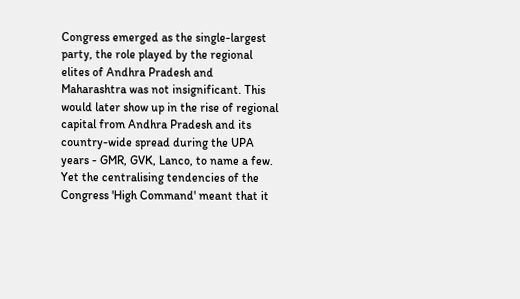Congress emerged as the single-largest party, the role played by the regional elites of Andhra Pradesh and Maharashtra was not insignificant. This would later show up in the rise of regional capital from Andhra Pradesh and its country-wide spread during the UPA years - GMR, GVK, Lanco, to name a few. Yet the centralising tendencies of the Congress 'High Command' meant that it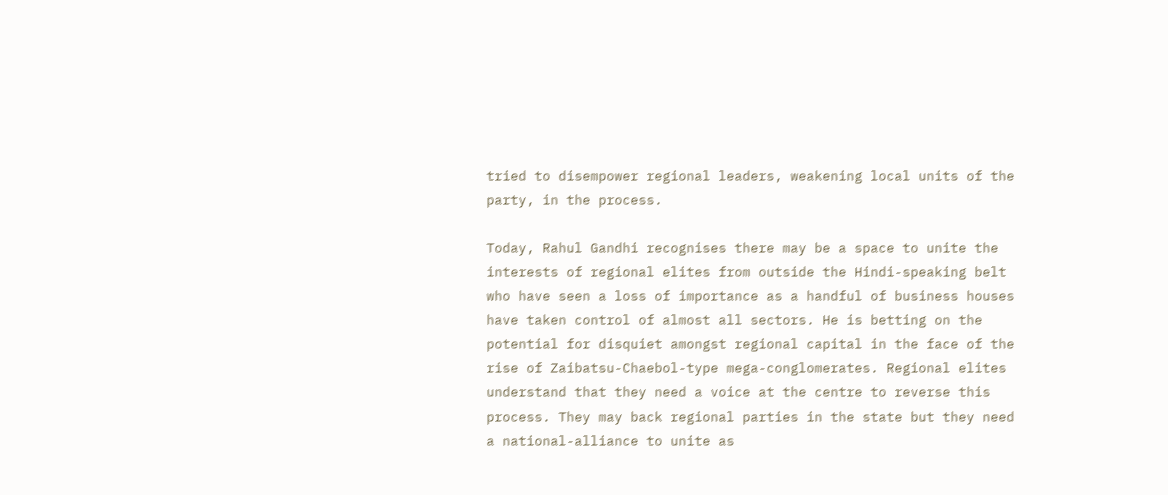tried to disempower regional leaders, weakening local units of the party, in the process.

Today, Rahul Gandhi recognises there may be a space to unite the interests of regional elites from outside the Hindi-speaking belt who have seen a loss of importance as a handful of business houses have taken control of almost all sectors. He is betting on the potential for disquiet amongst regional capital in the face of the rise of Zaibatsu-Chaebol-type mega-conglomerates. Regional elites understand that they need a voice at the centre to reverse this process. They may back regional parties in the state but they need a national-alliance to unite as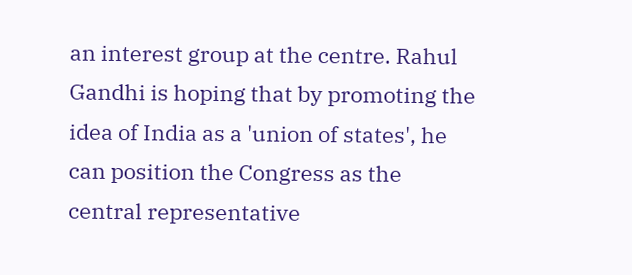an interest group at the centre. Rahul Gandhi is hoping that by promoting the idea of India as a 'union of states', he can position the Congress as the central representative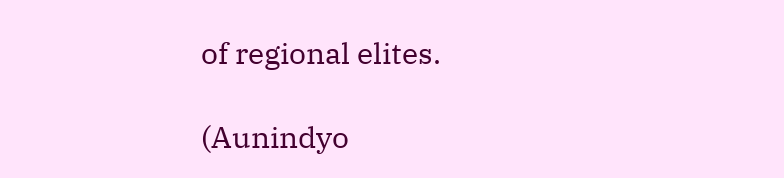of regional elites.

(Aunindyo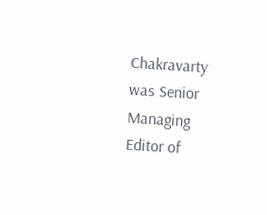Chakravarty was Senior Managing Editor of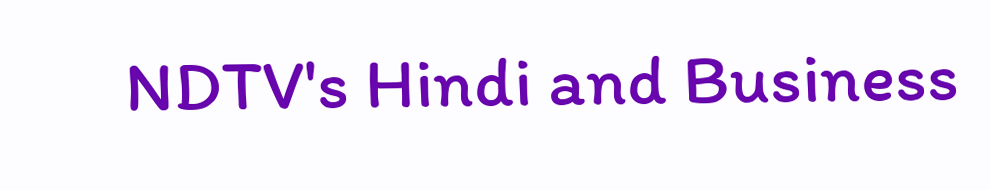NDTV's Hindi and Business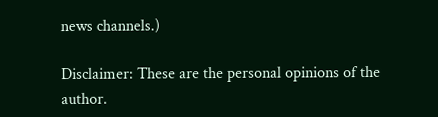news channels.)

Disclaimer: These are the personal opinions of the author.